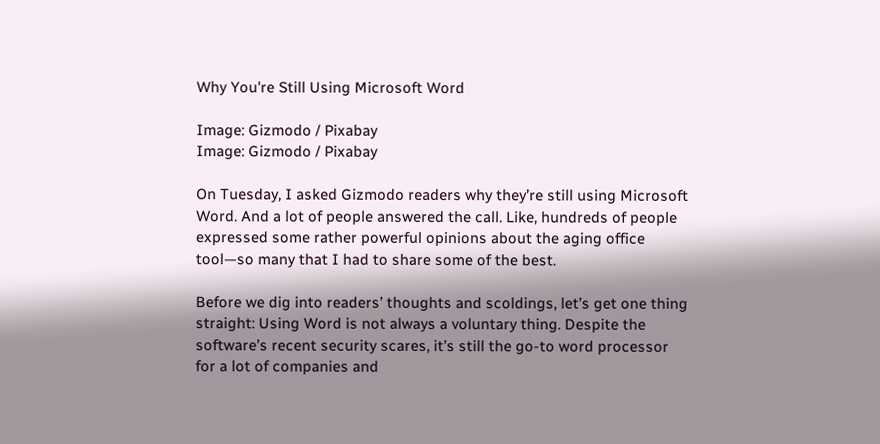Why You're Still Using Microsoft Word

Image: Gizmodo / Pixabay
Image: Gizmodo / Pixabay

On Tuesday, I asked Gizmodo readers why they’re still using Microsoft Word. And a lot of people answered the call. Like, hundreds of people expressed some rather powerful opinions about the aging office tool—so many that I had to share some of the best.

Before we dig into readers’ thoughts and scoldings, let’s get one thing straight: Using Word is not always a voluntary thing. Despite the software’s recent security scares, it’s still the go-to word processor for a lot of companies and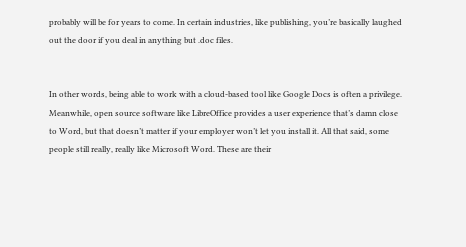probably will be for years to come. In certain industries, like publishing, you’re basically laughed out the door if you deal in anything but .doc files.


In other words, being able to work with a cloud-based tool like Google Docs is often a privilege. Meanwhile, open source software like LibreOffice provides a user experience that’s damn close to Word, but that doesn’t matter if your employer won’t let you install it. All that said, some people still really, really like Microsoft Word. These are their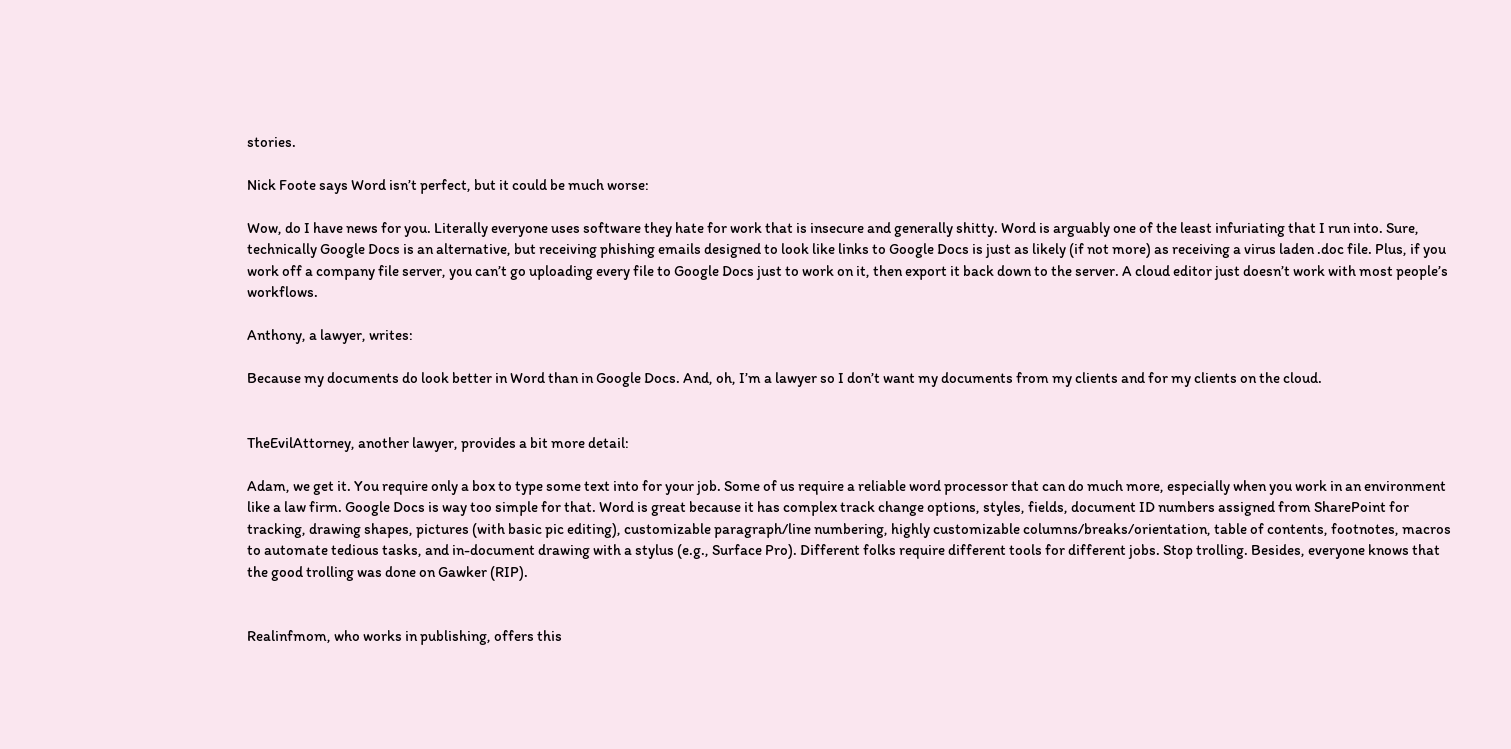stories.

Nick Foote says Word isn’t perfect, but it could be much worse:

Wow, do I have news for you. Literally everyone uses software they hate for work that is insecure and generally shitty. Word is arguably one of the least infuriating that I run into. Sure, technically Google Docs is an alternative, but receiving phishing emails designed to look like links to Google Docs is just as likely (if not more) as receiving a virus laden .doc file. Plus, if you work off a company file server, you can’t go uploading every file to Google Docs just to work on it, then export it back down to the server. A cloud editor just doesn’t work with most people’s workflows.

Anthony, a lawyer, writes:

Because my documents do look better in Word than in Google Docs. And, oh, I’m a lawyer so I don’t want my documents from my clients and for my clients on the cloud.


TheEvilAttorney, another lawyer, provides a bit more detail:

Adam, we get it. You require only a box to type some text into for your job. Some of us require a reliable word processor that can do much more, especially when you work in an environment like a law firm. Google Docs is way too simple for that. Word is great because it has complex track change options, styles, fields, document ID numbers assigned from SharePoint for tracking, drawing shapes, pictures (with basic pic editing), customizable paragraph/line numbering, highly customizable columns/breaks/orientation, table of contents, footnotes, macros to automate tedious tasks, and in-document drawing with a stylus (e.g., Surface Pro). Different folks require different tools for different jobs. Stop trolling. Besides, everyone knows that the good trolling was done on Gawker (RIP).


Realinfmom, who works in publishing, offers this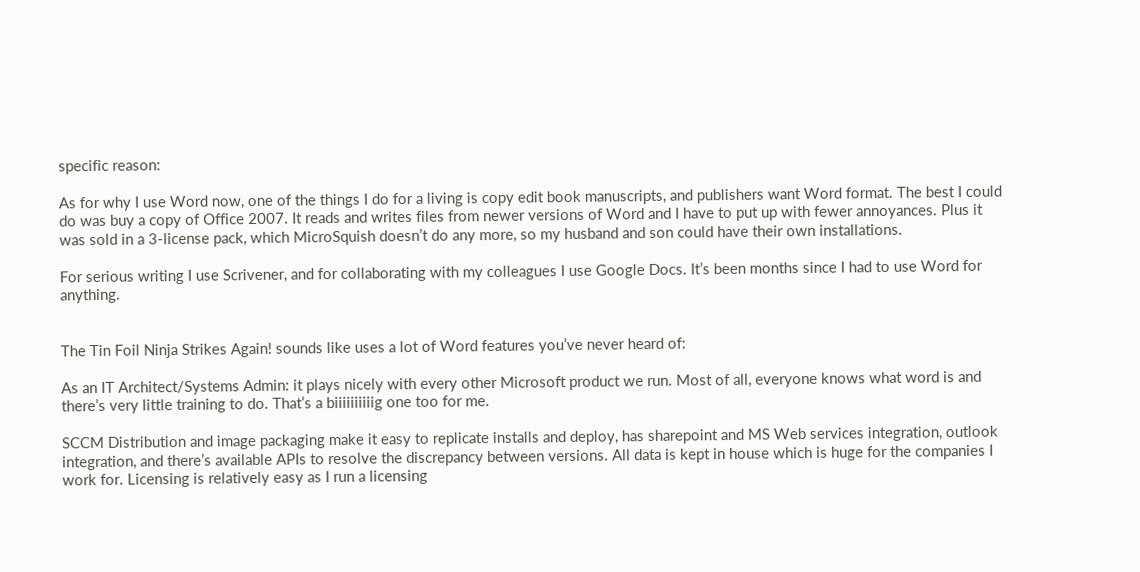specific reason:

As for why I use Word now, one of the things I do for a living is copy edit book manuscripts, and publishers want Word format. The best I could do was buy a copy of Office 2007. It reads and writes files from newer versions of Word and I have to put up with fewer annoyances. Plus it was sold in a 3-license pack, which MicroSquish doesn’t do any more, so my husband and son could have their own installations.

For serious writing I use Scrivener, and for collaborating with my colleagues I use Google Docs. It’s been months since I had to use Word for anything.


The Tin Foil Ninja Strikes Again! sounds like uses a lot of Word features you’ve never heard of:

As an IT Architect/Systems Admin: it plays nicely with every other Microsoft product we run. Most of all, everyone knows what word is and there’s very little training to do. That’s a biiiiiiiiiig one too for me.

SCCM Distribution and image packaging make it easy to replicate installs and deploy, has sharepoint and MS Web services integration, outlook integration, and there’s available APIs to resolve the discrepancy between versions. All data is kept in house which is huge for the companies I work for. Licensing is relatively easy as I run a licensing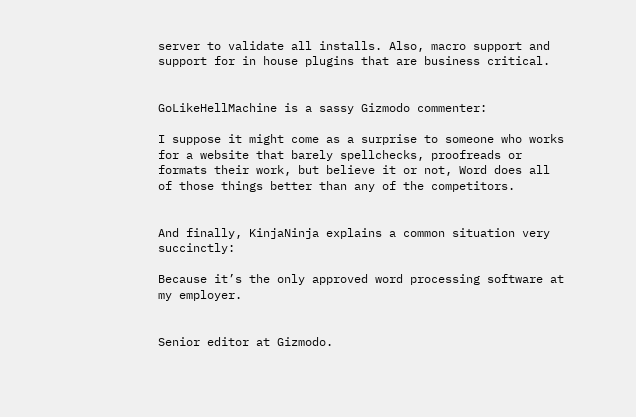server to validate all installs. Also, macro support and support for in house plugins that are business critical.


GoLikeHellMachine is a sassy Gizmodo commenter:

I suppose it might come as a surprise to someone who works for a website that barely spellchecks, proofreads or formats their work, but believe it or not, Word does all of those things better than any of the competitors.


And finally, KinjaNinja explains a common situation very succinctly:

Because it’s the only approved word processing software at my employer.


Senior editor at Gizmodo.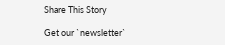Share This Story

Get our `newsletter`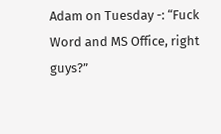Adam on Tuesday -: “Fuck Word and MS Office, right guys?”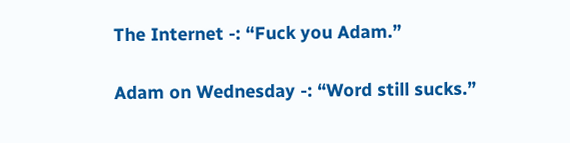The Internet -: “Fuck you Adam.”

Adam on Wednesday -: “Word still sucks.”